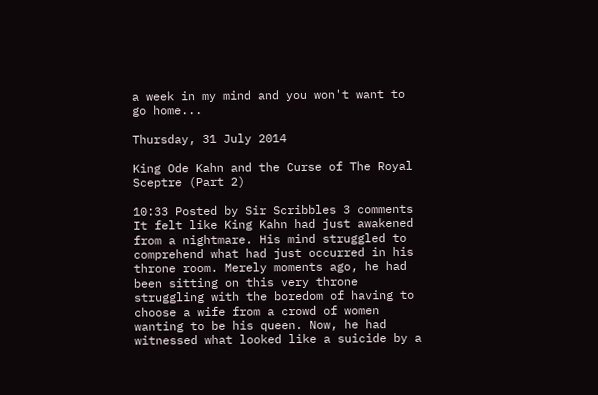a week in my mind and you won't want to go home...

Thursday, 31 July 2014

King Ode Kahn and the Curse of The Royal Sceptre (Part 2)

10:33 Posted by Sir Scribbles 3 comments
It felt like King Kahn had just awakened from a nightmare. His mind struggled to comprehend what had just occurred in his throne room. Merely moments ago, he had been sitting on this very throne struggling with the boredom of having to choose a wife from a crowd of women wanting to be his queen. Now, he had witnessed what looked like a suicide by a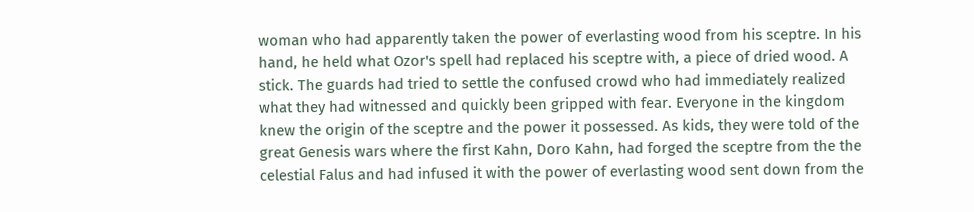woman who had apparently taken the power of everlasting wood from his sceptre. In his hand, he held what Ozor's spell had replaced his sceptre with, a piece of dried wood. A stick. The guards had tried to settle the confused crowd who had immediately realized what they had witnessed and quickly been gripped with fear. Everyone in the kingdom knew the origin of the sceptre and the power it possessed. As kids, they were told of the great Genesis wars where the first Kahn, Doro Kahn, had forged the sceptre from the the celestial Falus and had infused it with the power of everlasting wood sent down from the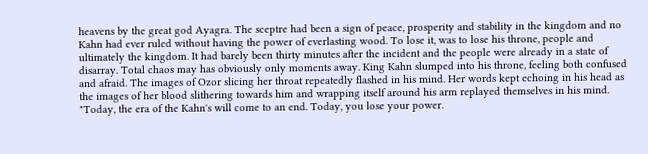heavens by the great god Ayagra. The sceptre had been a sign of peace, prosperity and stability in the kingdom and no Kahn had ever ruled without having the power of everlasting wood. To lose it, was to lose his throne, people and ultimately the kingdom. It had barely been thirty minutes after the incident and the people were already in a state of disarray. Total chaos may has obviously only moments away. King Kahn slumped into his throne, feeling both confused and afraid. The images of Ozor slicing her throat repeatedly flashed in his mind. Her words kept echoing in his head as the images of her blood slithering towards him and wrapping itself around his arm replayed themselves in his mind. "Today, the era of the Kahn's will come to an end. Today, you lose your power.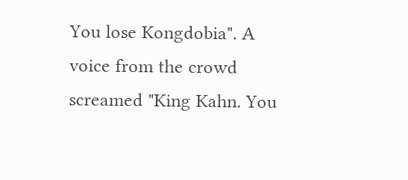You lose Kongdobia". A voice from the crowd screamed "King Kahn. You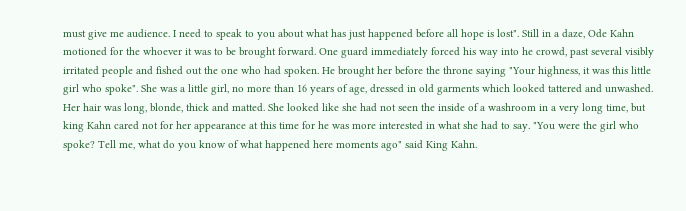must give me audience. I need to speak to you about what has just happened before all hope is lost". Still in a daze, Ode Kahn motioned for the whoever it was to be brought forward. One guard immediately forced his way into he crowd, past several visibly irritated people and fished out the one who had spoken. He brought her before the throne saying "Your highness, it was this little girl who spoke". She was a little girl, no more than 16 years of age, dressed in old garments which looked tattered and unwashed. Her hair was long, blonde, thick and matted. She looked like she had not seen the inside of a washroom in a very long time, but king Kahn cared not for her appearance at this time for he was more interested in what she had to say. "You were the girl who spoke? Tell me, what do you know of what happened here moments ago" said King Kahn.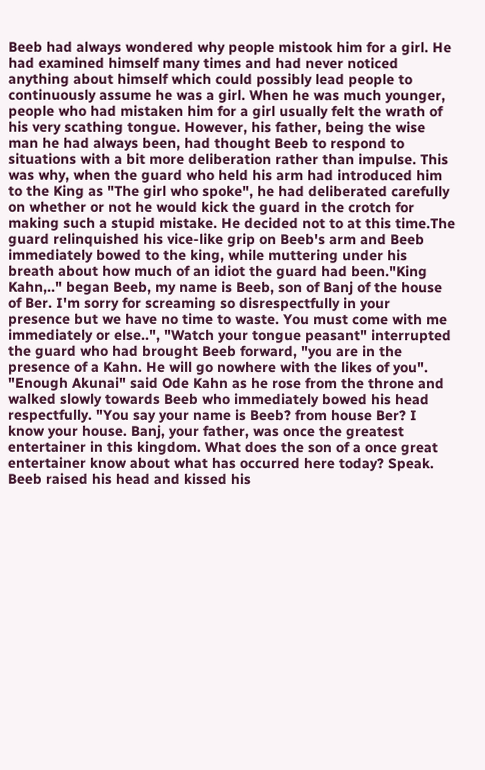Beeb had always wondered why people mistook him for a girl. He had examined himself many times and had never noticed anything about himself which could possibly lead people to continuously assume he was a girl. When he was much younger, people who had mistaken him for a girl usually felt the wrath of his very scathing tongue. However, his father, being the wise man he had always been, had thought Beeb to respond to situations with a bit more deliberation rather than impulse. This was why, when the guard who held his arm had introduced him to the King as "The girl who spoke", he had deliberated carefully on whether or not he would kick the guard in the crotch for making such a stupid mistake. He decided not to at this time.The guard relinquished his vice-like grip on Beeb's arm and Beeb immediately bowed to the king, while muttering under his breath about how much of an idiot the guard had been."King Kahn,.." began Beeb, my name is Beeb, son of Banj of the house of Ber. I'm sorry for screaming so disrespectfully in your presence but we have no time to waste. You must come with me immediately or else..", "Watch your tongue peasant" interrupted the guard who had brought Beeb forward, "you are in the presence of a Kahn. He will go nowhere with the likes of you". "Enough Akunai" said Ode Kahn as he rose from the throne and walked slowly towards Beeb who immediately bowed his head respectfully. "You say your name is Beeb? from house Ber? I know your house. Banj, your father, was once the greatest entertainer in this kingdom. What does the son of a once great entertainer know about what has occurred here today? Speak. Beeb raised his head and kissed his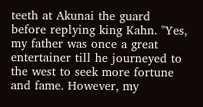teeth at Akunai the guard before replying king Kahn. "Yes, my father was once a great entertainer till he journeyed to the west to seek more fortune and fame. However, my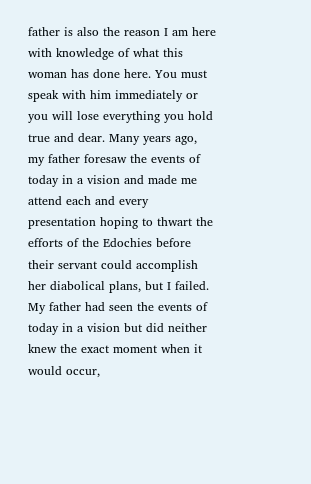father is also the reason I am here with knowledge of what this woman has done here. You must speak with him immediately or you will lose everything you hold true and dear. Many years ago, my father foresaw the events of today in a vision and made me attend each and every presentation hoping to thwart the efforts of the Edochies before their servant could accomplish her diabolical plans, but I failed. My father had seen the events of today in a vision but did neither knew the exact moment when it would occur,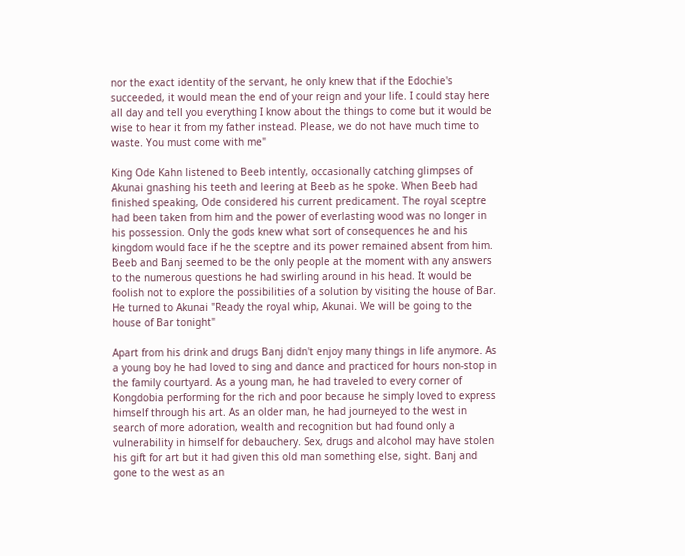nor the exact identity of the servant, he only knew that if the Edochie's succeeded, it would mean the end of your reign and your life. I could stay here all day and tell you everything I know about the things to come but it would be wise to hear it from my father instead. Please, we do not have much time to waste. You must come with me"

King Ode Kahn listened to Beeb intently, occasionally catching glimpses of Akunai gnashing his teeth and leering at Beeb as he spoke. When Beeb had finished speaking, Ode considered his current predicament. The royal sceptre had been taken from him and the power of everlasting wood was no longer in his possession. Only the gods knew what sort of consequences he and his kingdom would face if he the sceptre and its power remained absent from him. Beeb and Banj seemed to be the only people at the moment with any answers to the numerous questions he had swirling around in his head. It would be foolish not to explore the possibilities of a solution by visiting the house of Bar. He turned to Akunai "Ready the royal whip, Akunai. We will be going to the house of Bar tonight"

Apart from his drink and drugs Banj didn't enjoy many things in life anymore. As a young boy he had loved to sing and dance and practiced for hours non-stop in the family courtyard. As a young man, he had traveled to every corner of Kongdobia performing for the rich and poor because he simply loved to express himself through his art. As an older man, he had journeyed to the west in search of more adoration, wealth and recognition but had found only a vulnerability in himself for debauchery. Sex, drugs and alcohol may have stolen his gift for art but it had given this old man something else, sight. Banj and gone to the west as an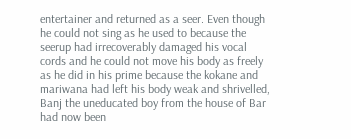entertainer and returned as a seer. Even though he could not sing as he used to because the seerup had irrecoverably damaged his vocal cords and he could not move his body as freely as he did in his prime because the kokane and mariwana had left his body weak and shrivelled, Banj the uneducated boy from the house of Bar had now been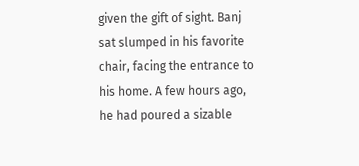given the gift of sight. Banj sat slumped in his favorite chair, facing the entrance to his home. A few hours ago, he had poured a sizable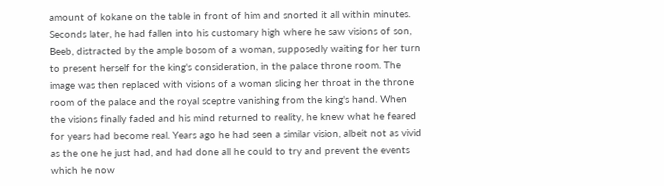amount of kokane on the table in front of him and snorted it all within minutes. Seconds later, he had fallen into his customary high where he saw visions of son, Beeb, distracted by the ample bosom of a woman, supposedly waiting for her turn to present herself for the king's consideration, in the palace throne room. The image was then replaced with visions of a woman slicing her throat in the throne room of the palace and the royal sceptre vanishing from the king's hand. When the visions finally faded and his mind returned to reality, he knew what he feared for years had become real. Years ago he had seen a similar vision, albeit not as vivid as the one he just had, and had done all he could to try and prevent the events which he now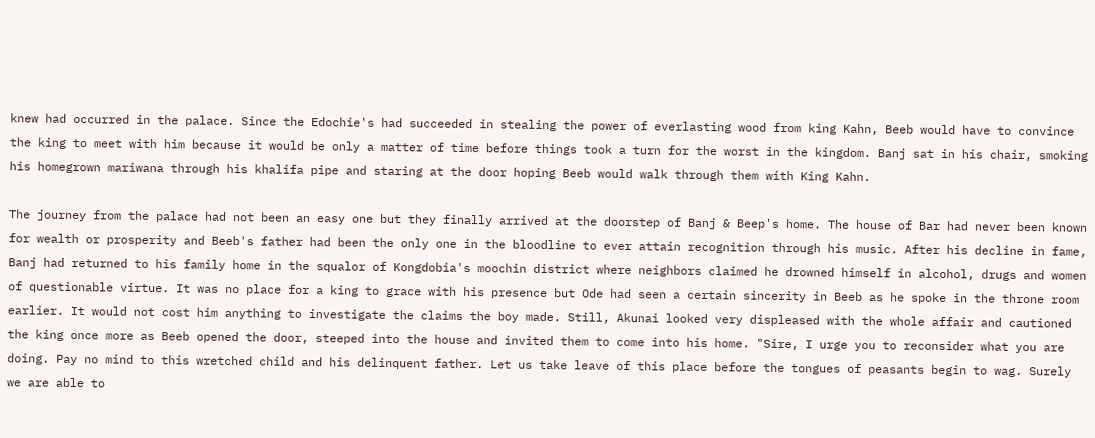knew had occurred in the palace. Since the Edochie's had succeeded in stealing the power of everlasting wood from king Kahn, Beeb would have to convince the king to meet with him because it would be only a matter of time before things took a turn for the worst in the kingdom. Banj sat in his chair, smoking his homegrown mariwana through his khalifa pipe and staring at the door hoping Beeb would walk through them with King Kahn.

The journey from the palace had not been an easy one but they finally arrived at the doorstep of Banj & Beep's home. The house of Bar had never been known for wealth or prosperity and Beeb's father had been the only one in the bloodline to ever attain recognition through his music. After his decline in fame, Banj had returned to his family home in the squalor of Kongdobia's moochin district where neighbors claimed he drowned himself in alcohol, drugs and women of questionable virtue. It was no place for a king to grace with his presence but Ode had seen a certain sincerity in Beeb as he spoke in the throne room earlier. It would not cost him anything to investigate the claims the boy made. Still, Akunai looked very displeased with the whole affair and cautioned the king once more as Beeb opened the door, steeped into the house and invited them to come into his home. "Sire, I urge you to reconsider what you are doing. Pay no mind to this wretched child and his delinquent father. Let us take leave of this place before the tongues of peasants begin to wag. Surely we are able to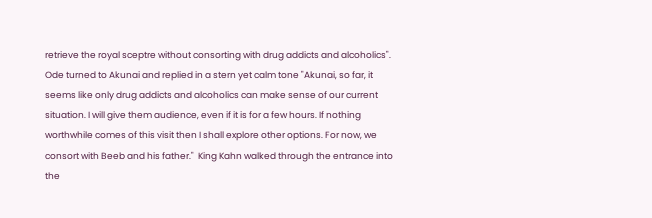retrieve the royal sceptre without consorting with drug addicts and alcoholics". Ode turned to Akunai and replied in a stern yet calm tone "Akunai, so far, it seems like only drug addicts and alcoholics can make sense of our current situation. I will give them audience, even if it is for a few hours. If nothing worthwhile comes of this visit then I shall explore other options. For now, we consort with Beeb and his father."  King Kahn walked through the entrance into the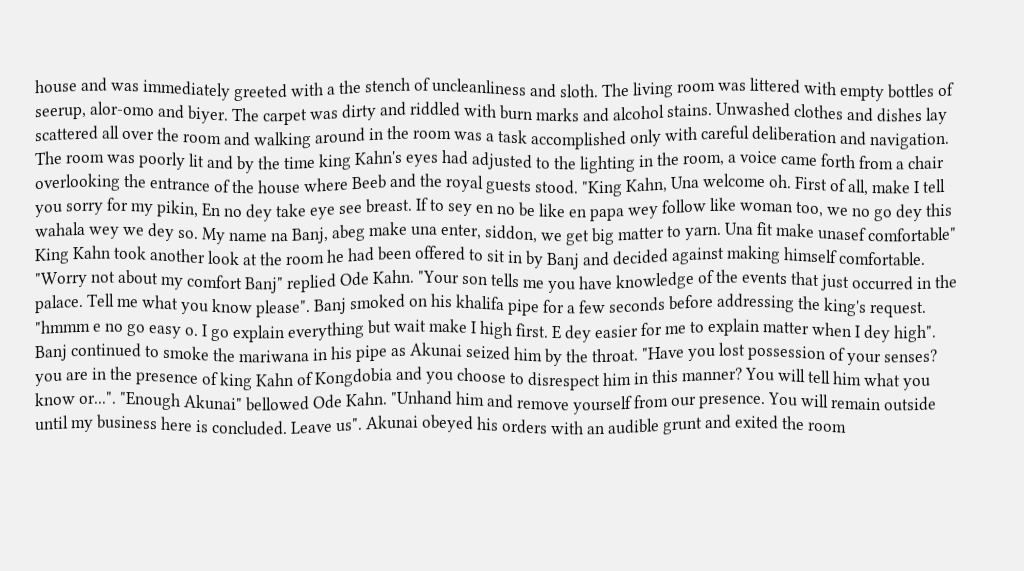house and was immediately greeted with a the stench of uncleanliness and sloth. The living room was littered with empty bottles of seerup, alor-omo and biyer. The carpet was dirty and riddled with burn marks and alcohol stains. Unwashed clothes and dishes lay scattered all over the room and walking around in the room was a task accomplished only with careful deliberation and navigation. The room was poorly lit and by the time king Kahn's eyes had adjusted to the lighting in the room, a voice came forth from a chair overlooking the entrance of the house where Beeb and the royal guests stood. "King Kahn, Una welcome oh. First of all, make I tell you sorry for my pikin, En no dey take eye see breast. If to sey en no be like en papa wey follow like woman too, we no go dey this wahala wey we dey so. My name na Banj, abeg make una enter, siddon, we get big matter to yarn. Una fit make unasef comfortable" King Kahn took another look at the room he had been offered to sit in by Banj and decided against making himself comfortable. "Worry not about my comfort Banj" replied Ode Kahn. "Your son tells me you have knowledge of the events that just occurred in the palace. Tell me what you know please". Banj smoked on his khalifa pipe for a few seconds before addressing the king's request. "hmmm e no go easy o. I go explain everything but wait make I high first. E dey easier for me to explain matter when I dey high". Banj continued to smoke the mariwana in his pipe as Akunai seized him by the throat. "Have you lost possession of your senses? you are in the presence of king Kahn of Kongdobia and you choose to disrespect him in this manner? You will tell him what you know or...". "Enough Akunai" bellowed Ode Kahn. "Unhand him and remove yourself from our presence. You will remain outside until my business here is concluded. Leave us". Akunai obeyed his orders with an audible grunt and exited the room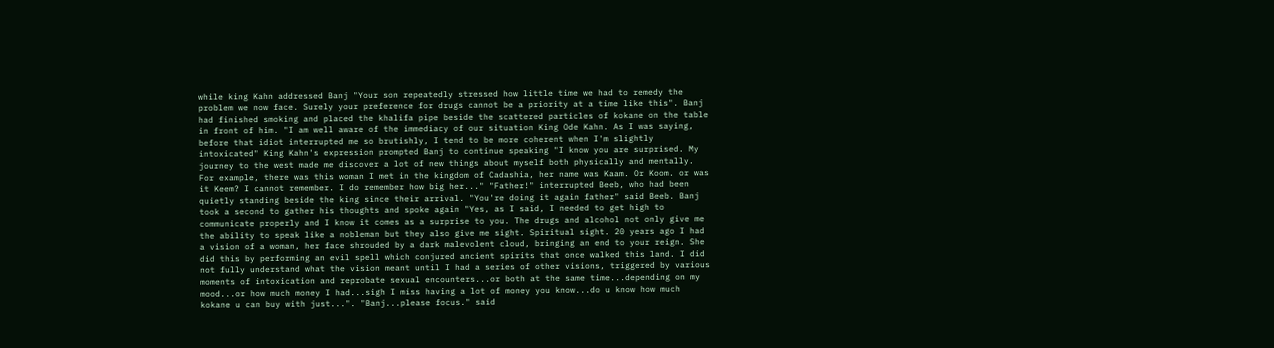while king Kahn addressed Banj "Your son repeatedly stressed how little time we had to remedy the problem we now face. Surely your preference for drugs cannot be a priority at a time like this". Banj had finished smoking and placed the khalifa pipe beside the scattered particles of kokane on the table in front of him. "I am well aware of the immediacy of our situation King Ode Kahn. As I was saying, before that idiot interrupted me so brutishly, I tend to be more coherent when I'm slightly intoxicated" King Kahn's expression prompted Banj to continue speaking "I know you are surprised. My journey to the west made me discover a lot of new things about myself both physically and mentally. For example, there was this woman I met in the kingdom of Cadashia, her name was Kaam. Or Koom. or was it Keem? I cannot remember. I do remember how big her..." "Father!" interrupted Beeb, who had been quietly standing beside the king since their arrival. "You're doing it again father" said Beeb. Banj took a second to gather his thoughts and spoke again "Yes, as I said, I needed to get high to communicate properly and I know it comes as a surprise to you. The drugs and alcohol not only give me the ability to speak like a nobleman but they also give me sight. Spiritual sight. 20 years ago I had a vision of a woman, her face shrouded by a dark malevolent cloud, bringing an end to your reign. She did this by performing an evil spell which conjured ancient spirits that once walked this land. I did not fully understand what the vision meant until I had a series of other visions, triggered by various moments of intoxication and reprobate sexual encounters...or both at the same time...depending on my mood...or how much money I had...sigh I miss having a lot of money you know...do u know how much kokane u can buy with just...". "Banj...please focus." said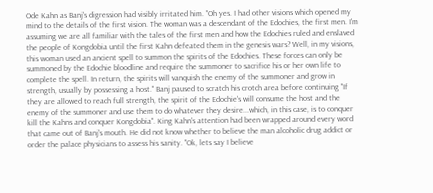Ode Kahn as Banj's digression had visibly irritated him. "Oh yes. I had other visions which opened my mind to the details of the first vision. The woman was a descendant of the Edochies, the first men. I'm assuming we are all familiar with the tales of the first men and how the Edochies ruled and enslaved the people of Kongdobia until the first Kahn defeated them in the genesis wars? Well, in my visions, this woman used an ancient spell to summon the spirits of the Edochies. These forces can only be summoned by the Edochie bloodline and require the summoner to sacrifice his or her own life to complete the spell. In return, the spirits will vanquish the enemy of the summoner and grow in strength, usually by possessing a host." Banj paused to scratch his crotch area before continuing "If they are allowed to reach full strength, the spirit of the Edochie's will consume the host and the enemy of the summoner and use them to do whatever they desire...which, in this case, is to conquer kill the Kahns and conquer Kongdobia". King Kahn's attention had been wrapped around every word that came out of Banj's mouth. He did not know whether to believe the man alcoholic drug addict or order the palace physicians to assess his sanity. "Ok, lets say I believe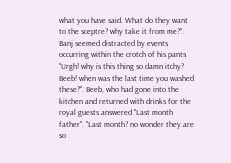what you have said. What do they want to the sceptre? why take it from me?". Banj seemed distracted by events occurring within the crotch of his pants "Urgh! why is this thing so damn itchy? Beeb! when was the last time you washed these?". Beeb, who had gone into the kitchen and returned with drinks for the royal guests answered "Last month father". "Last month? no wonder they are so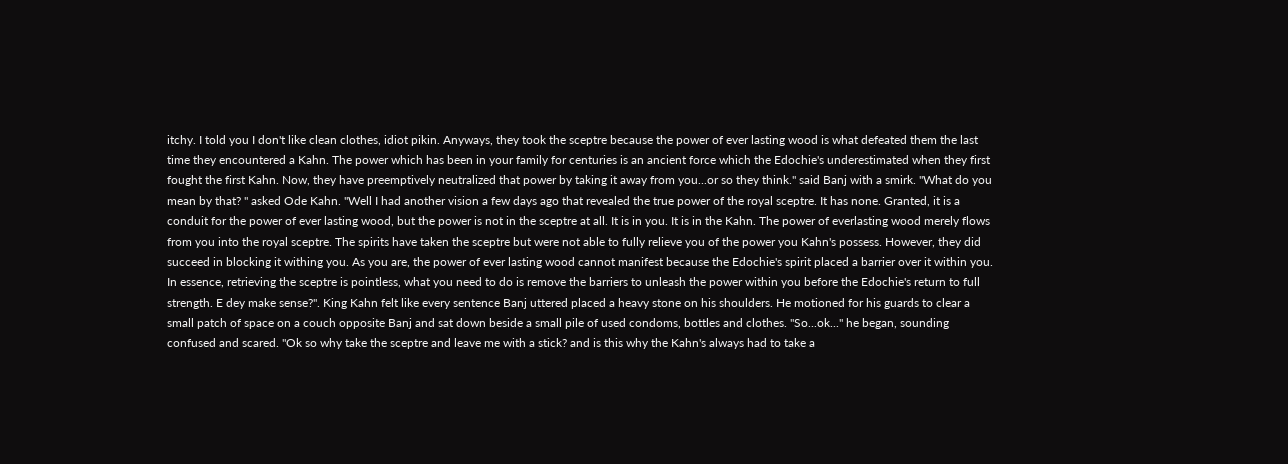itchy. I told you I don't like clean clothes, idiot pikin. Anyways, they took the sceptre because the power of ever lasting wood is what defeated them the last time they encountered a Kahn. The power which has been in your family for centuries is an ancient force which the Edochie's underestimated when they first fought the first Kahn. Now, they have preemptively neutralized that power by taking it away from you...or so they think." said Banj with a smirk. "What do you mean by that? " asked Ode Kahn. "Well I had another vision a few days ago that revealed the true power of the royal sceptre. It has none. Granted, it is a conduit for the power of ever lasting wood, but the power is not in the sceptre at all. It is in you. It is in the Kahn. The power of everlasting wood merely flows from you into the royal sceptre. The spirits have taken the sceptre but were not able to fully relieve you of the power you Kahn's possess. However, they did succeed in blocking it withing you. As you are, the power of ever lasting wood cannot manifest because the Edochie's spirit placed a barrier over it within you. In essence, retrieving the sceptre is pointless, what you need to do is remove the barriers to unleash the power within you before the Edochie's return to full strength. E dey make sense?". King Kahn felt like every sentence Banj uttered placed a heavy stone on his shoulders. He motioned for his guards to clear a small patch of space on a couch opposite Banj and sat down beside a small pile of used condoms, bottles and clothes. "So...ok..." he began, sounding confused and scared. "Ok so why take the sceptre and leave me with a stick? and is this why the Kahn's always had to take a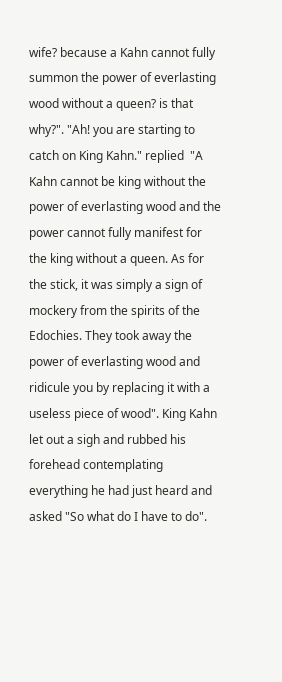wife? because a Kahn cannot fully summon the power of everlasting wood without a queen? is that why?". "Ah! you are starting to catch on King Kahn." replied  "A Kahn cannot be king without the power of everlasting wood and the power cannot fully manifest for the king without a queen. As for the stick, it was simply a sign of mockery from the spirits of the Edochies. They took away the power of everlasting wood and ridicule you by replacing it with a useless piece of wood". King Kahn let out a sigh and rubbed his forehead contemplating everything he had just heard and asked "So what do I have to do".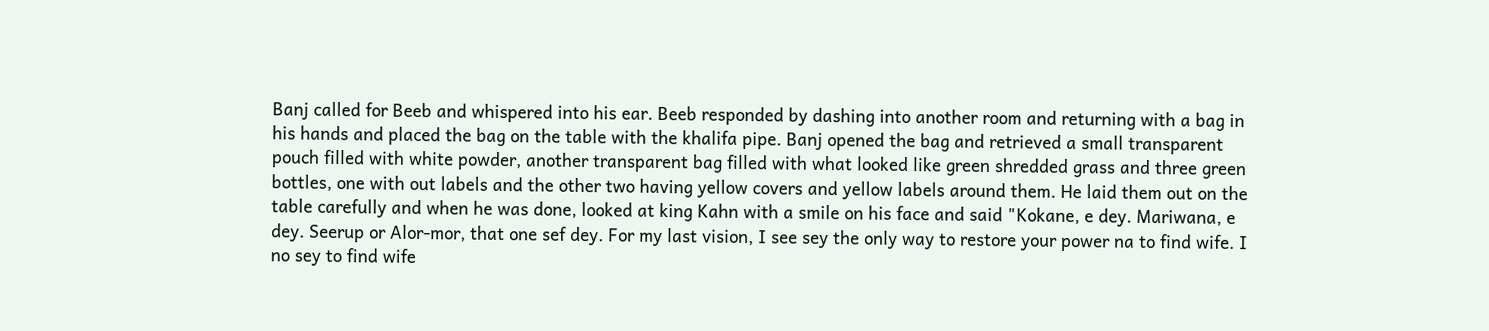Banj called for Beeb and whispered into his ear. Beeb responded by dashing into another room and returning with a bag in his hands and placed the bag on the table with the khalifa pipe. Banj opened the bag and retrieved a small transparent pouch filled with white powder, another transparent bag filled with what looked like green shredded grass and three green bottles, one with out labels and the other two having yellow covers and yellow labels around them. He laid them out on the table carefully and when he was done, looked at king Kahn with a smile on his face and said "Kokane, e dey. Mariwana, e dey. Seerup or Alor-mor, that one sef dey. For my last vision, I see sey the only way to restore your power na to find wife. I no sey to find wife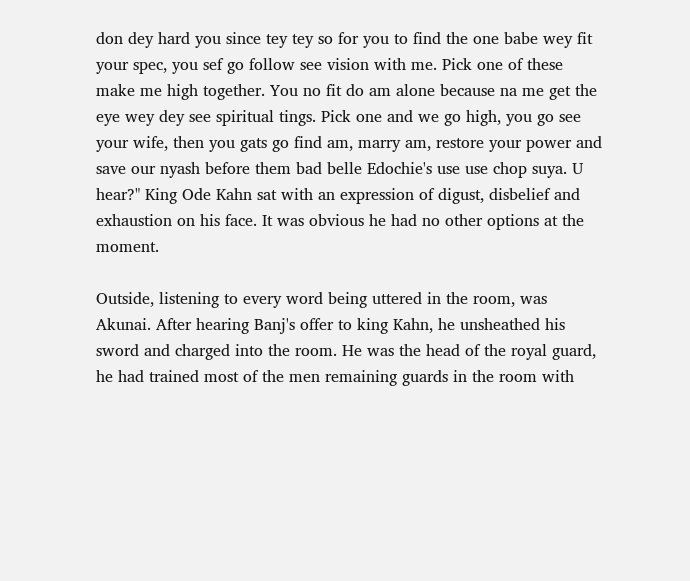don dey hard you since tey tey so for you to find the one babe wey fit your spec, you sef go follow see vision with me. Pick one of these make me high together. You no fit do am alone because na me get the eye wey dey see spiritual tings. Pick one and we go high, you go see your wife, then you gats go find am, marry am, restore your power and save our nyash before them bad belle Edochie's use use chop suya. U hear?" King Ode Kahn sat with an expression of digust, disbelief and exhaustion on his face. It was obvious he had no other options at the moment.

Outside, listening to every word being uttered in the room, was Akunai. After hearing Banj's offer to king Kahn, he unsheathed his sword and charged into the room. He was the head of the royal guard, he had trained most of the men remaining guards in the room with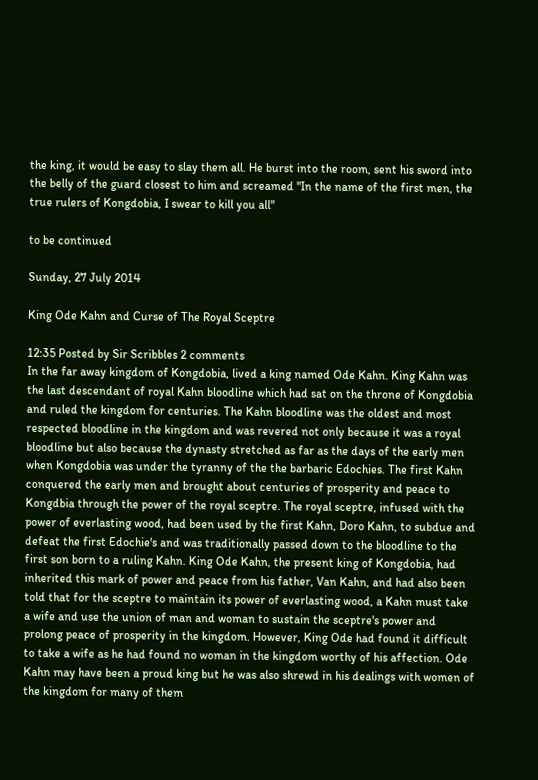the king, it would be easy to slay them all. He burst into the room, sent his sword into the belly of the guard closest to him and screamed "In the name of the first men, the true rulers of Kongdobia, I swear to kill you all"

to be continued

Sunday, 27 July 2014

King Ode Kahn and Curse of The Royal Sceptre

12:35 Posted by Sir Scribbles 2 comments
In the far away kingdom of Kongdobia, lived a king named Ode Kahn. King Kahn was the last descendant of royal Kahn bloodline which had sat on the throne of Kongdobia and ruled the kingdom for centuries. The Kahn bloodline was the oldest and most respected bloodline in the kingdom and was revered not only because it was a royal bloodline but also because the dynasty stretched as far as the days of the early men when Kongdobia was under the tyranny of the the barbaric Edochies. The first Kahn conquered the early men and brought about centuries of prosperity and peace to Kongdbia through the power of the royal sceptre. The royal sceptre, infused with the power of everlasting wood, had been used by the first Kahn, Doro Kahn, to subdue and defeat the first Edochie's and was traditionally passed down to the bloodline to the first son born to a ruling Kahn. King Ode Kahn, the present king of Kongdobia, had inherited this mark of power and peace from his father, Van Kahn, and had also been told that for the sceptre to maintain its power of everlasting wood, a Kahn must take a wife and use the union of man and woman to sustain the sceptre's power and prolong peace of prosperity in the kingdom. However, King Ode had found it difficult to take a wife as he had found no woman in the kingdom worthy of his affection. Ode Kahn may have been a proud king but he was also shrewd in his dealings with women of the kingdom for many of them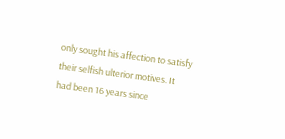only sought his affection to satisfy their selfish ulterior motives. It had been 16 years since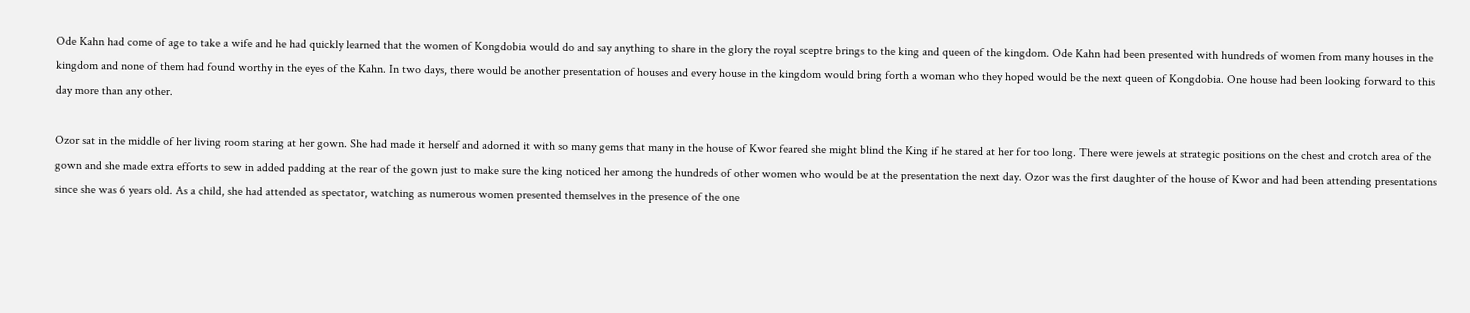Ode Kahn had come of age to take a wife and he had quickly learned that the women of Kongdobia would do and say anything to share in the glory the royal sceptre brings to the king and queen of the kingdom. Ode Kahn had been presented with hundreds of women from many houses in the kingdom and none of them had found worthy in the eyes of the Kahn. In two days, there would be another presentation of houses and every house in the kingdom would bring forth a woman who they hoped would be the next queen of Kongdobia. One house had been looking forward to this day more than any other.

Ozor sat in the middle of her living room staring at her gown. She had made it herself and adorned it with so many gems that many in the house of Kwor feared she might blind the King if he stared at her for too long. There were jewels at strategic positions on the chest and crotch area of the gown and she made extra efforts to sew in added padding at the rear of the gown just to make sure the king noticed her among the hundreds of other women who would be at the presentation the next day. Ozor was the first daughter of the house of Kwor and had been attending presentations since she was 6 years old. As a child, she had attended as spectator, watching as numerous women presented themselves in the presence of the one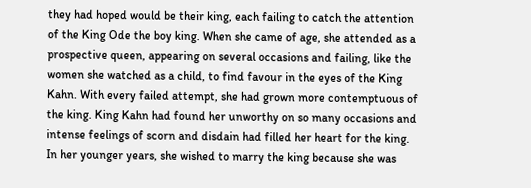they had hoped would be their king, each failing to catch the attention of the King Ode the boy king. When she came of age, she attended as a prospective queen, appearing on several occasions and failing, like the women she watched as a child, to find favour in the eyes of the King Kahn. With every failed attempt, she had grown more contemptuous of the king. King Kahn had found her unworthy on so many occasions and intense feelings of scorn and disdain had filled her heart for the king. In her younger years, she wished to marry the king because she was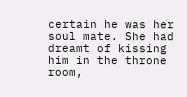certain he was her soul mate. She had dreamt of kissing him in the throne room,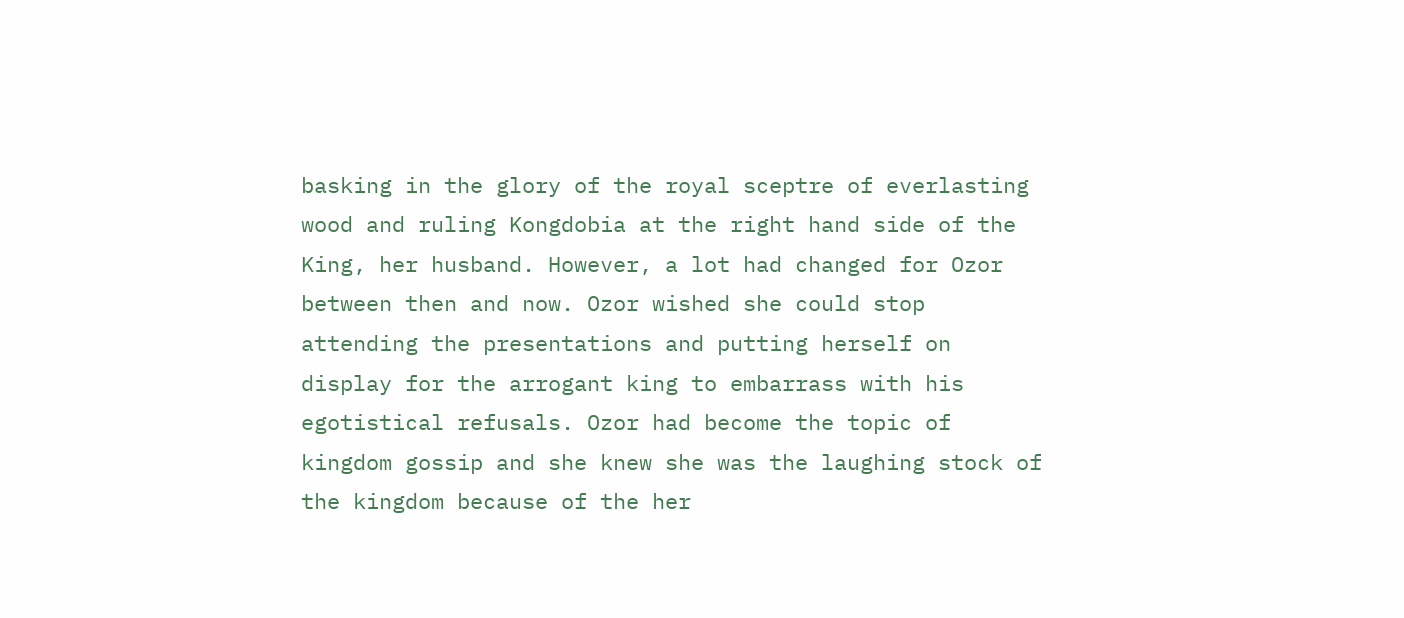basking in the glory of the royal sceptre of everlasting wood and ruling Kongdobia at the right hand side of the King, her husband. However, a lot had changed for Ozor between then and now. Ozor wished she could stop attending the presentations and putting herself on display for the arrogant king to embarrass with his egotistical refusals. Ozor had become the topic of kingdom gossip and she knew she was the laughing stock of the kingdom because of the her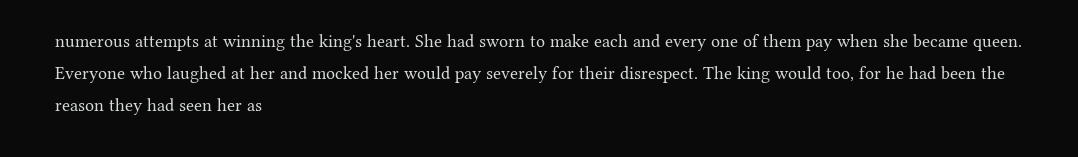numerous attempts at winning the king's heart. She had sworn to make each and every one of them pay when she became queen. Everyone who laughed at her and mocked her would pay severely for their disrespect. The king would too, for he had been the reason they had seen her as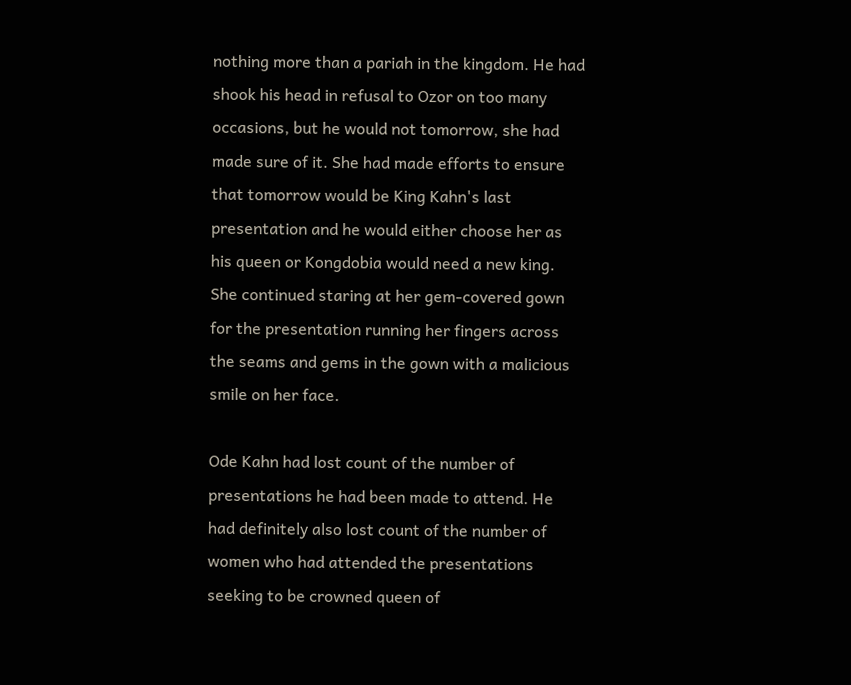nothing more than a pariah in the kingdom. He had shook his head in refusal to Ozor on too many occasions, but he would not tomorrow, she had made sure of it. She had made efforts to ensure that tomorrow would be King Kahn's last presentation and he would either choose her as his queen or Kongdobia would need a new king. She continued staring at her gem-covered gown for the presentation running her fingers across the seams and gems in the gown with a malicious smile on her face.

Ode Kahn had lost count of the number of presentations he had been made to attend. He had definitely also lost count of the number of women who had attended the presentations seeking to be crowned queen of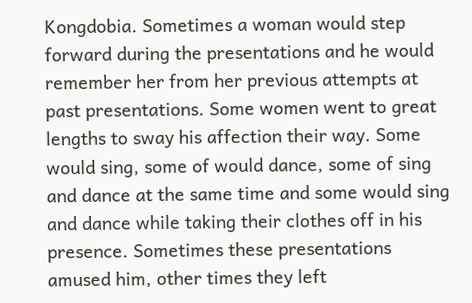Kongdobia. Sometimes a woman would step forward during the presentations and he would remember her from her previous attempts at past presentations. Some women went to great lengths to sway his affection their way. Some would sing, some of would dance, some of sing and dance at the same time and some would sing and dance while taking their clothes off in his presence. Sometimes these presentations amused him, other times they left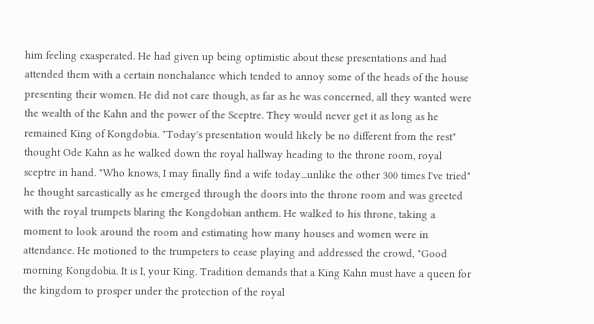him feeling exasperated. He had given up being optimistic about these presentations and had attended them with a certain nonchalance which tended to annoy some of the heads of the house presenting their women. He did not care though, as far as he was concerned, all they wanted were the wealth of the Kahn and the power of the Sceptre. They would never get it as long as he remained King of Kongdobia. "Today's presentation would likely be no different from the rest" thought Ode Kahn as he walked down the royal hallway heading to the throne room, royal sceptre in hand. "Who knows, I may finally find a wife today...unlike the other 300 times I've tried" he thought sarcastically as he emerged through the doors into the throne room and was greeted with the royal trumpets blaring the Kongdobian anthem. He walked to his throne, taking a moment to look around the room and estimating how many houses and women were in attendance. He motioned to the trumpeters to cease playing and addressed the crowd, "Good morning Kongdobia. It is I, your King. Tradition demands that a King Kahn must have a queen for the kingdom to prosper under the protection of the royal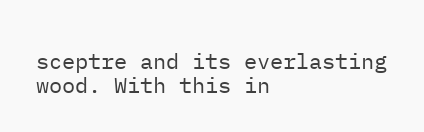sceptre and its everlasting wood. With this in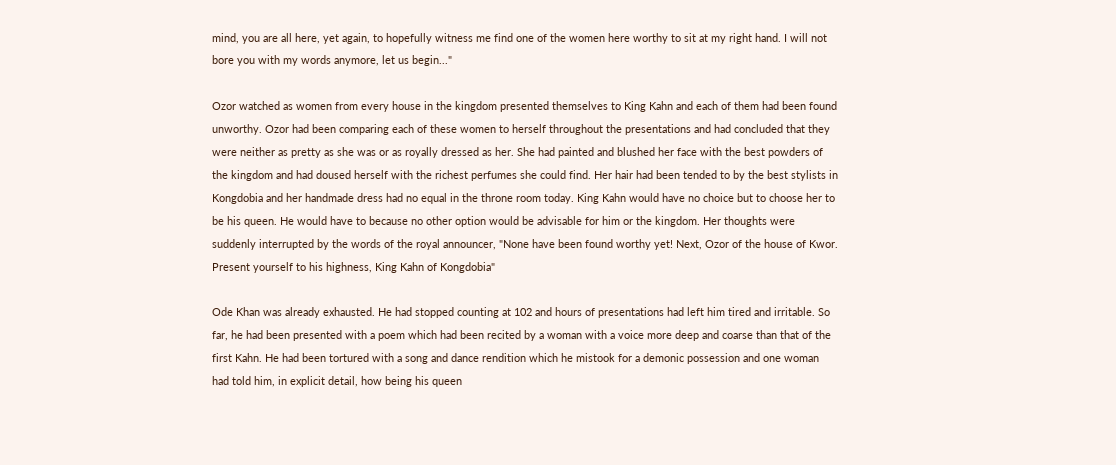mind, you are all here, yet again, to hopefully witness me find one of the women here worthy to sit at my right hand. I will not bore you with my words anymore, let us begin..."

Ozor watched as women from every house in the kingdom presented themselves to King Kahn and each of them had been found unworthy. Ozor had been comparing each of these women to herself throughout the presentations and had concluded that they were neither as pretty as she was or as royally dressed as her. She had painted and blushed her face with the best powders of the kingdom and had doused herself with the richest perfumes she could find. Her hair had been tended to by the best stylists in Kongdobia and her handmade dress had no equal in the throne room today. King Kahn would have no choice but to choose her to be his queen. He would have to because no other option would be advisable for him or the kingdom. Her thoughts were suddenly interrupted by the words of the royal announcer, "None have been found worthy yet! Next, Ozor of the house of Kwor. Present yourself to his highness, King Kahn of Kongdobia"

Ode Khan was already exhausted. He had stopped counting at 102 and hours of presentations had left him tired and irritable. So far, he had been presented with a poem which had been recited by a woman with a voice more deep and coarse than that of the first Kahn. He had been tortured with a song and dance rendition which he mistook for a demonic possession and one woman had told him, in explicit detail, how being his queen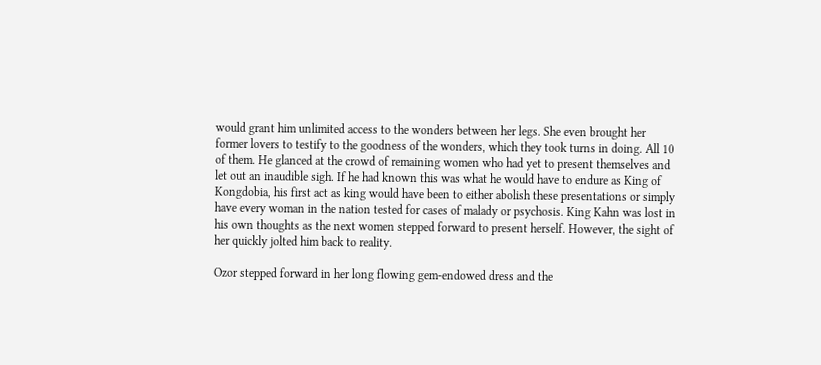would grant him unlimited access to the wonders between her legs. She even brought her former lovers to testify to the goodness of the wonders, which they took turns in doing. All 10 of them. He glanced at the crowd of remaining women who had yet to present themselves and let out an inaudible sigh. If he had known this was what he would have to endure as King of Kongdobia, his first act as king would have been to either abolish these presentations or simply have every woman in the nation tested for cases of malady or psychosis. King Kahn was lost in his own thoughts as the next women stepped forward to present herself. However, the sight of her quickly jolted him back to reality.

Ozor stepped forward in her long flowing gem-endowed dress and the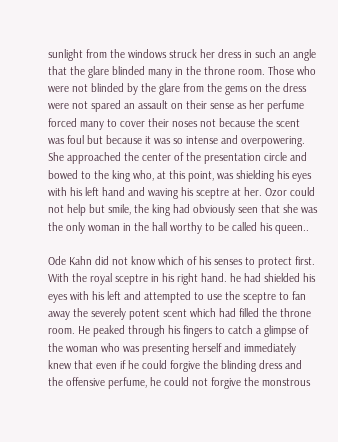sunlight from the windows struck her dress in such an angle that the glare blinded many in the throne room. Those who were not blinded by the glare from the gems on the dress were not spared an assault on their sense as her perfume forced many to cover their noses not because the scent was foul but because it was so intense and overpowering. She approached the center of the presentation circle and bowed to the king who, at this point, was shielding his eyes with his left hand and waving his sceptre at her. Ozor could not help but smile, the king had obviously seen that she was the only woman in the hall worthy to be called his queen..

Ode Kahn did not know which of his senses to protect first. With the royal sceptre in his right hand. he had shielded his eyes with his left and attempted to use the sceptre to fan away the severely potent scent which had filled the throne room. He peaked through his fingers to catch a glimpse of the woman who was presenting herself and immediately knew that even if he could forgive the blinding dress and the offensive perfume, he could not forgive the monstrous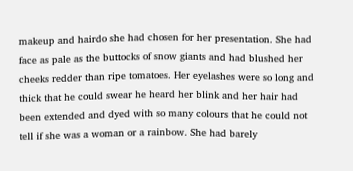makeup and hairdo she had chosen for her presentation. She had face as pale as the buttocks of snow giants and had blushed her cheeks redder than ripe tomatoes. Her eyelashes were so long and thick that he could swear he heard her blink and her hair had been extended and dyed with so many colours that he could not tell if she was a woman or a rainbow. She had barely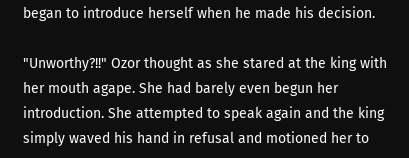began to introduce herself when he made his decision.

"Unworthy?!!" Ozor thought as she stared at the king with her mouth agape. She had barely even begun her introduction. She attempted to speak again and the king simply waved his hand in refusal and motioned her to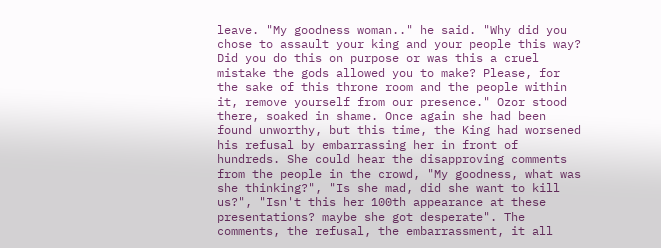leave. "My goodness woman.." he said. "Why did you chose to assault your king and your people this way? Did you do this on purpose or was this a cruel mistake the gods allowed you to make? Please, for the sake of this throne room and the people within it, remove yourself from our presence." Ozor stood there, soaked in shame. Once again she had been found unworthy, but this time, the King had worsened his refusal by embarrassing her in front of hundreds. She could hear the disapproving comments from the people in the crowd, "My goodness, what was she thinking?", "Is she mad, did she want to kill us?", "Isn't this her 100th appearance at these presentations? maybe she got desperate". The comments, the refusal, the embarrassment, it all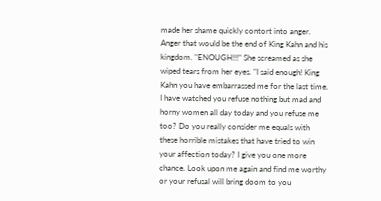made her shame quickly contort into anger. Anger that would be the end of King Kahn and his kingdom. "ENOUGH!!!" She screamed as she wiped tears from her eyes. "I said enough! King Kahn you have embarrassed me for the last time. I have watched you refuse nothing but mad and horny women all day today and you refuse me too? Do you really consider me equals with these horrible mistakes that have tried to win your affection today? I give you one more chance. Look upon me again and find me worthy or your refusal will bring doom to you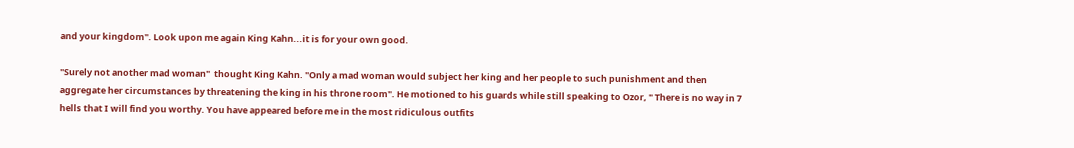and your kingdom". Look upon me again King Kahn...it is for your own good.

"Surely not another mad woman"  thought King Kahn. "Only a mad woman would subject her king and her people to such punishment and then aggregate her circumstances by threatening the king in his throne room". He motioned to his guards while still speaking to Ozor, " There is no way in 7 hells that I will find you worthy. You have appeared before me in the most ridiculous outfits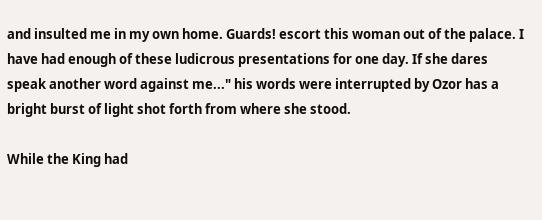and insulted me in my own home. Guards! escort this woman out of the palace. I have had enough of these ludicrous presentations for one day. If she dares speak another word against me..." his words were interrupted by Ozor has a bright burst of light shot forth from where she stood.

While the King had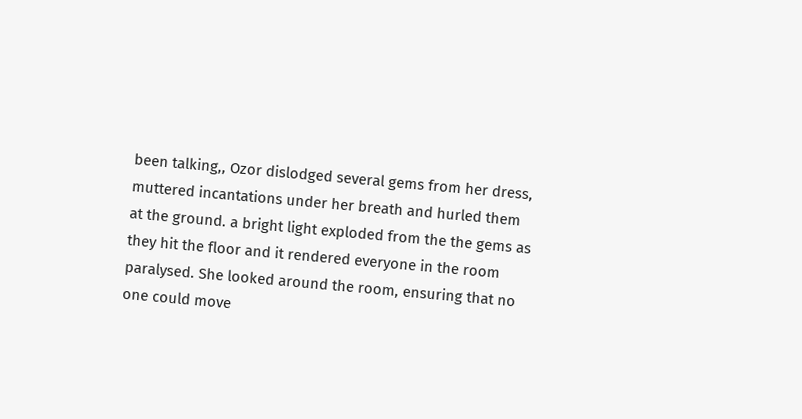been talking,, Ozor dislodged several gems from her dress, muttered incantations under her breath and hurled them at the ground. a bright light exploded from the the gems as they hit the floor and it rendered everyone in the room paralysed. She looked around the room, ensuring that no one could move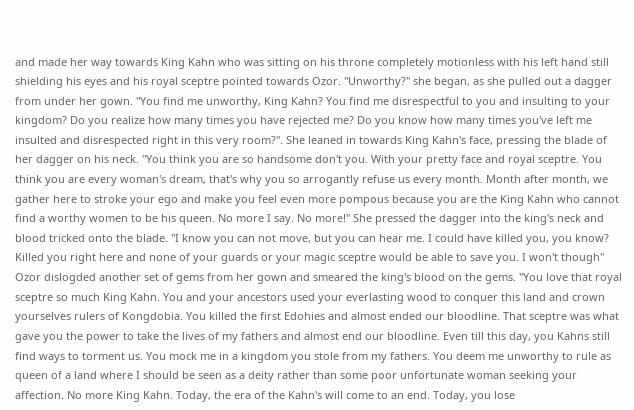and made her way towards King Kahn who was sitting on his throne completely motionless with his left hand still shielding his eyes and his royal sceptre pointed towards Ozor. "Unworthy?" she began, as she pulled out a dagger from under her gown. "You find me unworthy, King Kahn? You find me disrespectful to you and insulting to your kingdom? Do you realize how many times you have rejected me? Do you know how many times you've left me insulted and disrespected right in this very room?". She leaned in towards King Kahn's face, pressing the blade of her dagger on his neck. "You think you are so handsome don't you. With your pretty face and royal sceptre. You think you are every woman's dream, that's why you so arrogantly refuse us every month. Month after month, we gather here to stroke your ego and make you feel even more pompous because you are the King Kahn who cannot find a worthy women to be his queen. No more I say. No more!" She pressed the dagger into the king's neck and blood tricked onto the blade. "I know you can not move, but you can hear me. I could have killed you, you know? Killed you right here and none of your guards or your magic sceptre would be able to save you. I won't though" Ozor dislogded another set of gems from her gown and smeared the king's blood on the gems. "You love that royal sceptre so much King Kahn. You and your ancestors used your everlasting wood to conquer this land and crown yourselves rulers of Kongdobia. You killed the first Edohies and almost ended our bloodline. That sceptre was what gave you the power to take the lives of my fathers and almost end our bloodline. Even till this day, you Kahns still find ways to torment us. You mock me in a kingdom you stole from my fathers. You deem me unworthy to rule as queen of a land where I should be seen as a deity rather than some poor unfortunate woman seeking your affection. No more King Kahn. Today, the era of the Kahn's will come to an end. Today, you lose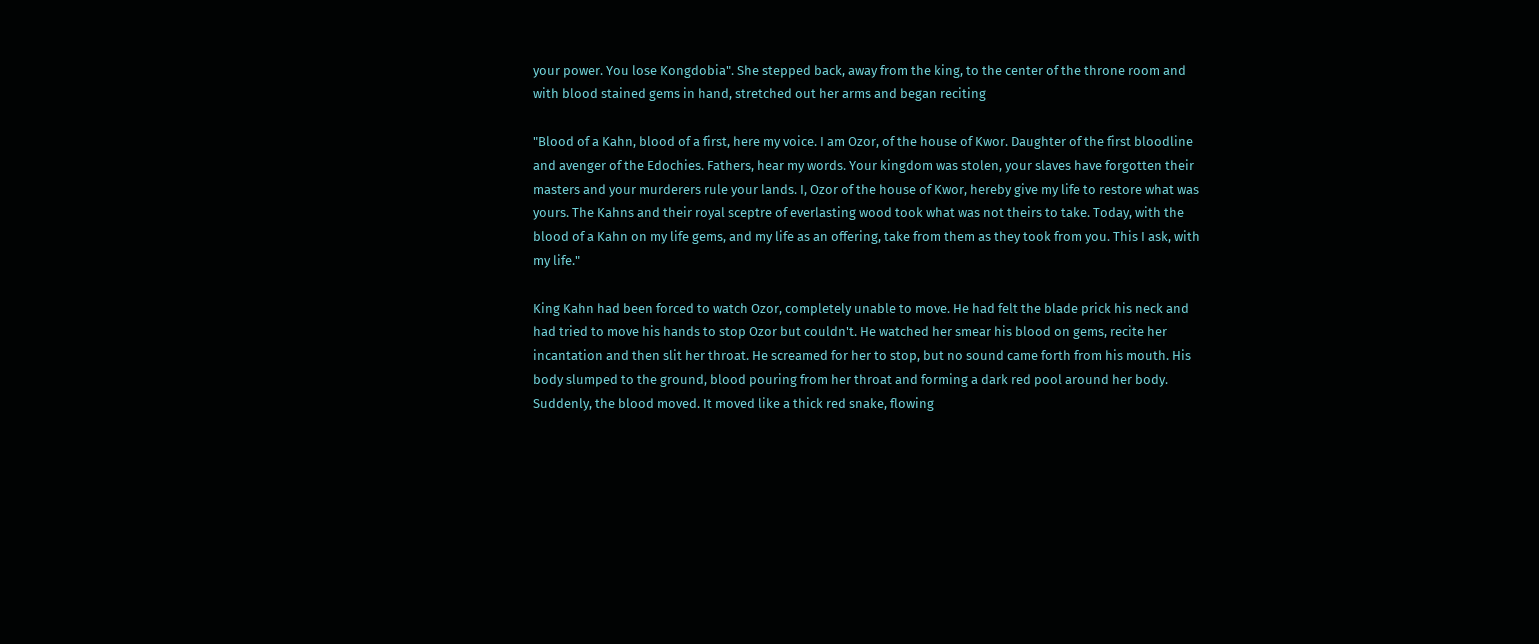your power. You lose Kongdobia". She stepped back, away from the king, to the center of the throne room and with blood stained gems in hand, stretched out her arms and began reciting

"Blood of a Kahn, blood of a first, here my voice. I am Ozor, of the house of Kwor. Daughter of the first bloodline and avenger of the Edochies. Fathers, hear my words. Your kingdom was stolen, your slaves have forgotten their masters and your murderers rule your lands. I, Ozor of the house of Kwor, hereby give my life to restore what was yours. The Kahns and their royal sceptre of everlasting wood took what was not theirs to take. Today, with the blood of a Kahn on my life gems, and my life as an offering, take from them as they took from you. This I ask, with my life."

King Kahn had been forced to watch Ozor, completely unable to move. He had felt the blade prick his neck and had tried to move his hands to stop Ozor but couldn't. He watched her smear his blood on gems, recite her incantation and then slit her throat. He screamed for her to stop, but no sound came forth from his mouth. His body slumped to the ground, blood pouring from her throat and forming a dark red pool around her body. Suddenly, the blood moved. It moved like a thick red snake, flowing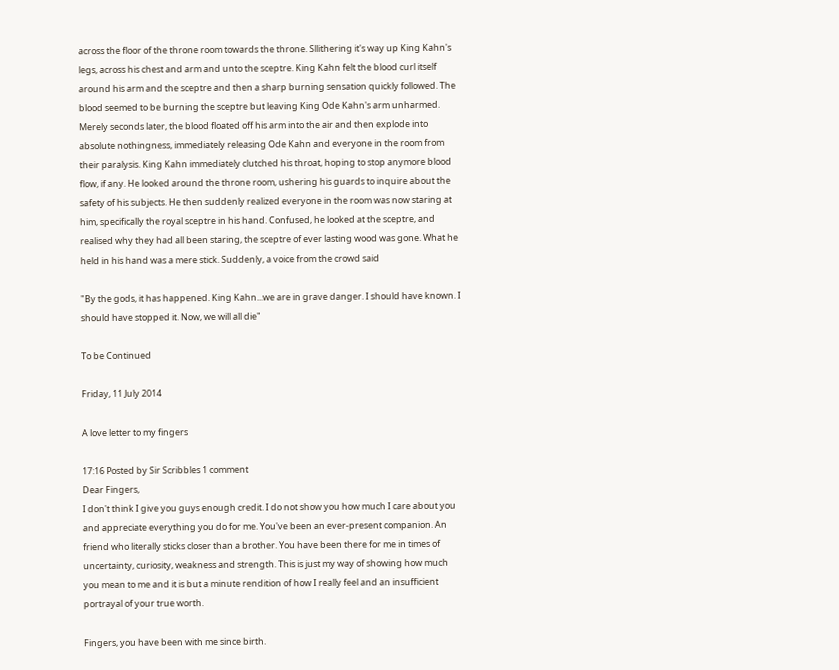across the floor of the throne room towards the throne. Sllithering it's way up King Kahn's legs, across his chest and arm and unto the sceptre. King Kahn felt the blood curl itself around his arm and the sceptre and then a sharp burning sensation quickly followed. The blood seemed to be burning the sceptre but leaving King Ode Kahn's arm unharmed. Merely seconds later, the blood floated off his arm into the air and then explode into absolute nothingness, immediately releasing Ode Kahn and everyone in the room from their paralysis. King Kahn immediately clutched his throat, hoping to stop anymore blood flow, if any. He looked around the throne room, ushering his guards to inquire about the safety of his subjects. He then suddenly realized everyone in the room was now staring at him, specifically the royal sceptre in his hand. Confused, he looked at the sceptre, and realised why they had all been staring, the sceptre of ever lasting wood was gone. What he held in his hand was a mere stick. Suddenly, a voice from the crowd said

"By the gods, it has happened. King Kahn...we are in grave danger. I should have known. I should have stopped it. Now, we will all die"

To be Continued

Friday, 11 July 2014

A love letter to my fingers

17:16 Posted by Sir Scribbles 1 comment
Dear Fingers,
I don't think I give you guys enough credit. I do not show you how much I care about you and appreciate everything you do for me. You've been an ever-present companion. An friend who literally sticks closer than a brother. You have been there for me in times of uncertainty, curiosity, weakness and strength. This is just my way of showing how much you mean to me and it is but a minute rendition of how I really feel and an insufficient portrayal of your true worth.

Fingers, you have been with me since birth.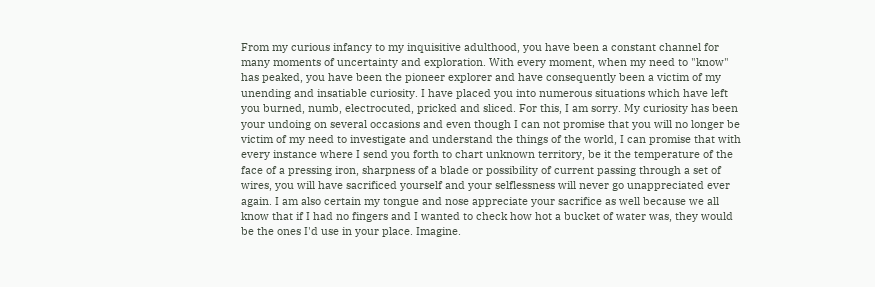From my curious infancy to my inquisitive adulthood, you have been a constant channel for many moments of uncertainty and exploration. With every moment, when my need to "know" has peaked, you have been the pioneer explorer and have consequently been a victim of my unending and insatiable curiosity. I have placed you into numerous situations which have left you burned, numb, electrocuted, pricked and sliced. For this, I am sorry. My curiosity has been your undoing on several occasions and even though I can not promise that you will no longer be victim of my need to investigate and understand the things of the world, I can promise that with every instance where I send you forth to chart unknown territory, be it the temperature of the face of a pressing iron, sharpness of a blade or possibility of current passing through a set of wires, you will have sacrificed yourself and your selflessness will never go unappreciated ever again. I am also certain my tongue and nose appreciate your sacrifice as well because we all know that if I had no fingers and I wanted to check how hot a bucket of water was, they would be the ones I'd use in your place. Imagine.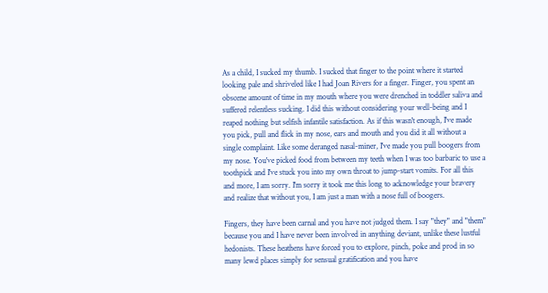As a child, I sucked my thumb. I sucked that finger to the point where it started looking pale and shriveled like I had Joan Rivers for a finger. Finger, you spent an obscene amount of time in my mouth where you were drenched in toddler saliva and suffered relentless sucking. I did this without considering your well-being and I reaped nothing but selfish infantile satisfaction. As if this wasn't enough, I've made you pick, pull and flick in my nose, ears and mouth and you did it all without a single complaint. Like some deranged nasal-miner, I've made you pull boogers from my nose. You've picked food from between my teeth when I was too barbaric to use a toothpick and I've stuck you into my own throat to jump-start vomits. For all this and more, I am sorry. I'm sorry it took me this long to acknowledge your bravery and realize that without you, I am just a man with a nose full of boogers.

Fingers, they have been carnal and you have not judged them. I say "they" and "them" because you and I have never been involved in anything deviant, unlike these lustful hedonists. These heathens have forced you to explore, pinch, poke and prod in so many lewd places simply for sensual gratification and you have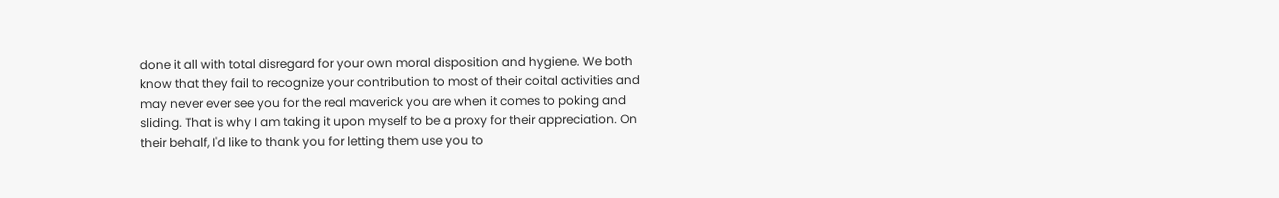done it all with total disregard for your own moral disposition and hygiene. We both know that they fail to recognize your contribution to most of their coital activities and may never ever see you for the real maverick you are when it comes to poking and sliding. That is why I am taking it upon myself to be a proxy for their appreciation. On their behalf, I'd like to thank you for letting them use you to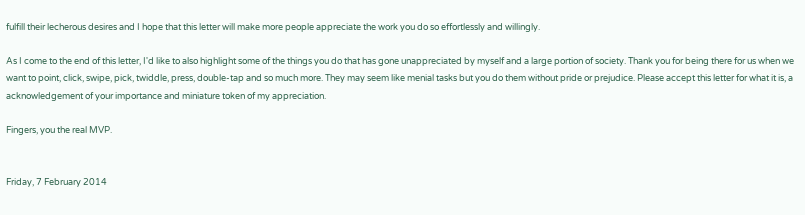fulfill their lecherous desires and I hope that this letter will make more people appreciate the work you do so effortlessly and willingly.

As I come to the end of this letter, I'd like to also highlight some of the things you do that has gone unappreciated by myself and a large portion of society. Thank you for being there for us when we want to point, click, swipe, pick, twiddle, press, double-tap and so much more. They may seem like menial tasks but you do them without pride or prejudice. Please accept this letter for what it is, a acknowledgement of your importance and miniature token of my appreciation.

Fingers, you the real MVP.


Friday, 7 February 2014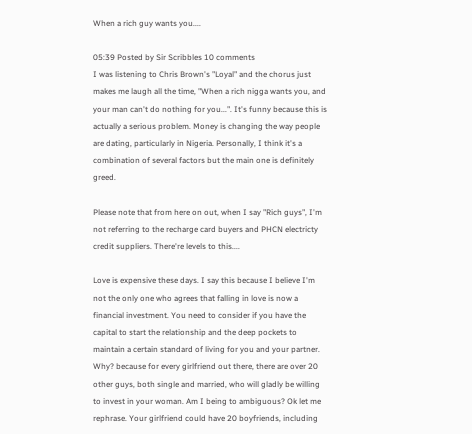When a rich guy wants you....

05:39 Posted by Sir Scribbles 10 comments
I was listening to Chris Brown's "Loyal" and the chorus just makes me laugh all the time, "When a rich nigga wants you, and your man can't do nothing for you...". It's funny because this is actually a serious problem. Money is changing the way people are dating, particularly in Nigeria. Personally, I think it's a combination of several factors but the main one is definitely greed.

Please note that from here on out, when I say "Rich guys", I'm not referring to the recharge card buyers and PHCN electricty credit suppliers. There're levels to this....

Love is expensive these days. I say this because I believe I'm not the only one who agrees that falling in love is now a financial investment. You need to consider if you have the capital to start the relationship and the deep pockets to maintain a certain standard of living for you and your partner. Why? because for every girlfriend out there, there are over 20 other guys, both single and married, who will gladly be willing to invest in your woman. Am I being to ambiguous? Ok let me rephrase. Your girlfriend could have 20 boyfriends, including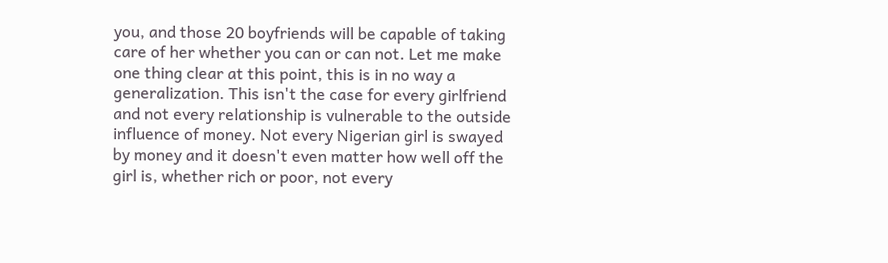you, and those 20 boyfriends will be capable of taking care of her whether you can or can not. Let me make one thing clear at this point, this is in no way a generalization. This isn't the case for every girlfriend and not every relationship is vulnerable to the outside influence of money. Not every Nigerian girl is swayed by money and it doesn't even matter how well off the girl is, whether rich or poor, not every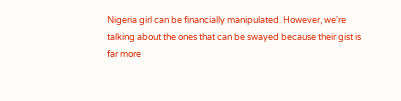Nigeria girl can be financially manipulated. However, we're talking about the ones that can be swayed because their gist is far more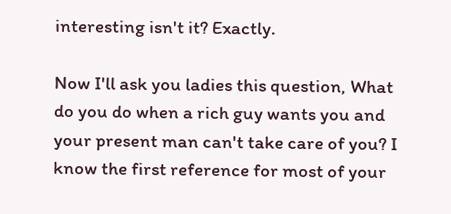interesting isn't it? Exactly.

Now I'll ask you ladies this question, What do you do when a rich guy wants you and your present man can't take care of you? I know the first reference for most of your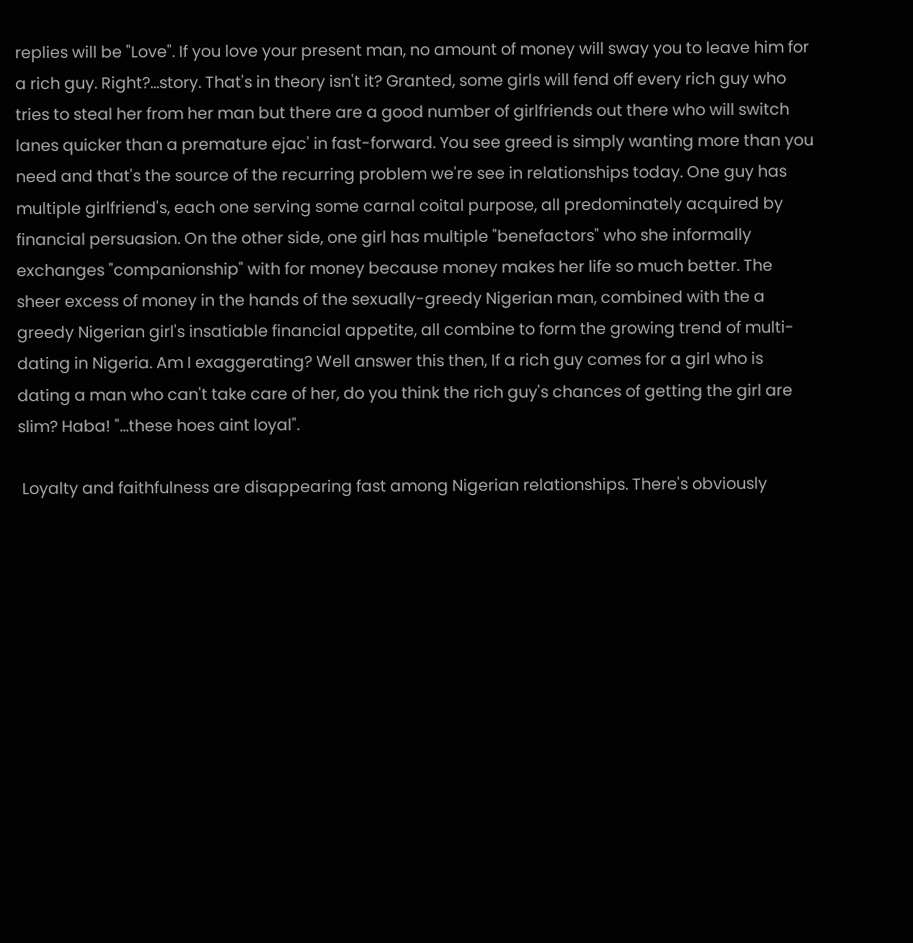replies will be "Love". If you love your present man, no amount of money will sway you to leave him for a rich guy. Right?...story. That's in theory isn't it? Granted, some girls will fend off every rich guy who tries to steal her from her man but there are a good number of girlfriends out there who will switch lanes quicker than a premature ejac' in fast-forward. You see greed is simply wanting more than you need and that's the source of the recurring problem we're see in relationships today. One guy has multiple girlfriend's, each one serving some carnal coital purpose, all predominately acquired by financial persuasion. On the other side, one girl has multiple "benefactors" who she informally exchanges "companionship" with for money because money makes her life so much better. The sheer excess of money in the hands of the sexually-greedy Nigerian man, combined with the a greedy Nigerian girl's insatiable financial appetite, all combine to form the growing trend of multi-dating in Nigeria. Am I exaggerating? Well answer this then, If a rich guy comes for a girl who is dating a man who can't take care of her, do you think the rich guy's chances of getting the girl are slim? Haba! "...these hoes aint loyal".

 Loyalty and faithfulness are disappearing fast among Nigerian relationships. There's obviously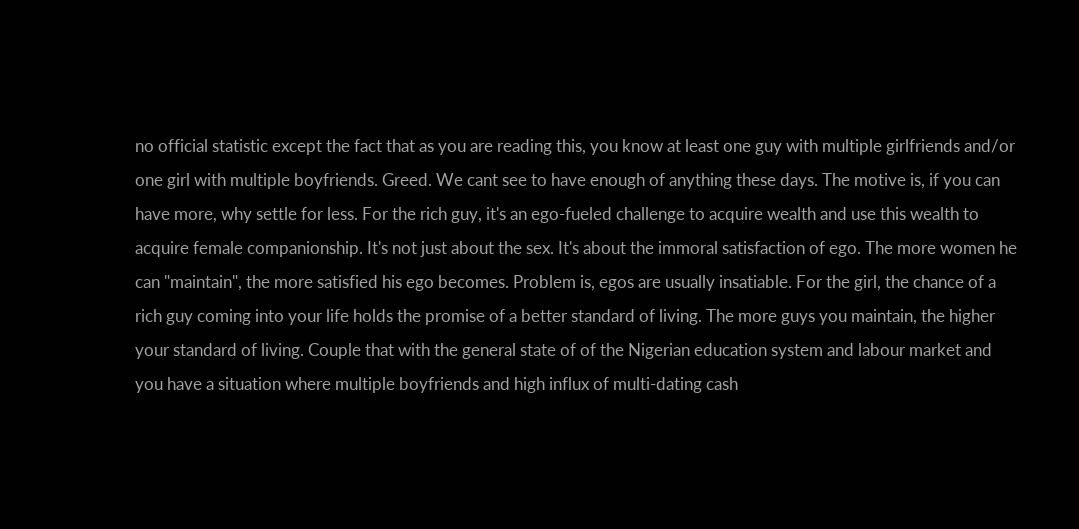no official statistic except the fact that as you are reading this, you know at least one guy with multiple girlfriends and/or one girl with multiple boyfriends. Greed. We cant see to have enough of anything these days. The motive is, if you can have more, why settle for less. For the rich guy, it's an ego-fueled challenge to acquire wealth and use this wealth to acquire female companionship. It's not just about the sex. It's about the immoral satisfaction of ego. The more women he can "maintain", the more satisfied his ego becomes. Problem is, egos are usually insatiable. For the girl, the chance of a rich guy coming into your life holds the promise of a better standard of living. The more guys you maintain, the higher your standard of living. Couple that with the general state of of the Nigerian education system and labour market and you have a situation where multiple boyfriends and high influx of multi-dating cash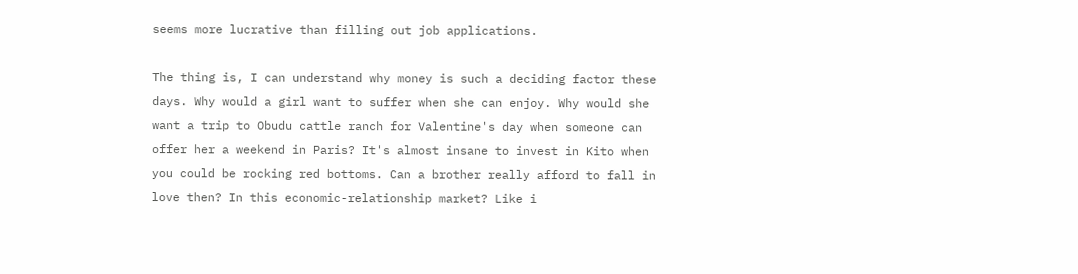seems more lucrative than filling out job applications.

The thing is, I can understand why money is such a deciding factor these days. Why would a girl want to suffer when she can enjoy. Why would she want a trip to Obudu cattle ranch for Valentine's day when someone can offer her a weekend in Paris? It's almost insane to invest in Kito when you could be rocking red bottoms. Can a brother really afford to fall in love then? In this economic-relationship market? Like i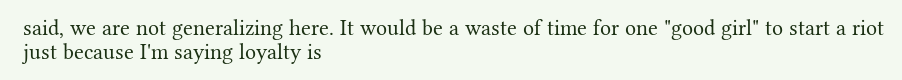said, we are not generalizing here. It would be a waste of time for one "good girl" to start a riot just because I'm saying loyalty is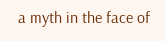a myth in the face of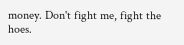money. Don't fight me, fight the hoes.